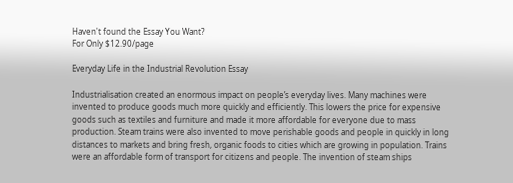Haven't found the Essay You Want?
For Only $12.90/page

Everyday Life in the Industrial Revolution Essay

Industrialisation created an enormous impact on people’s everyday lives. Many machines were invented to produce goods much more quickly and efficiently. This lowers the price for expensive goods such as textiles and furniture and made it more affordable for everyone due to mass production. Steam trains were also invented to move perishable goods and people in quickly in long distances to markets and bring fresh, organic foods to cities which are growing in population. Trains were an affordable form of transport for citizens and people. The invention of steam ships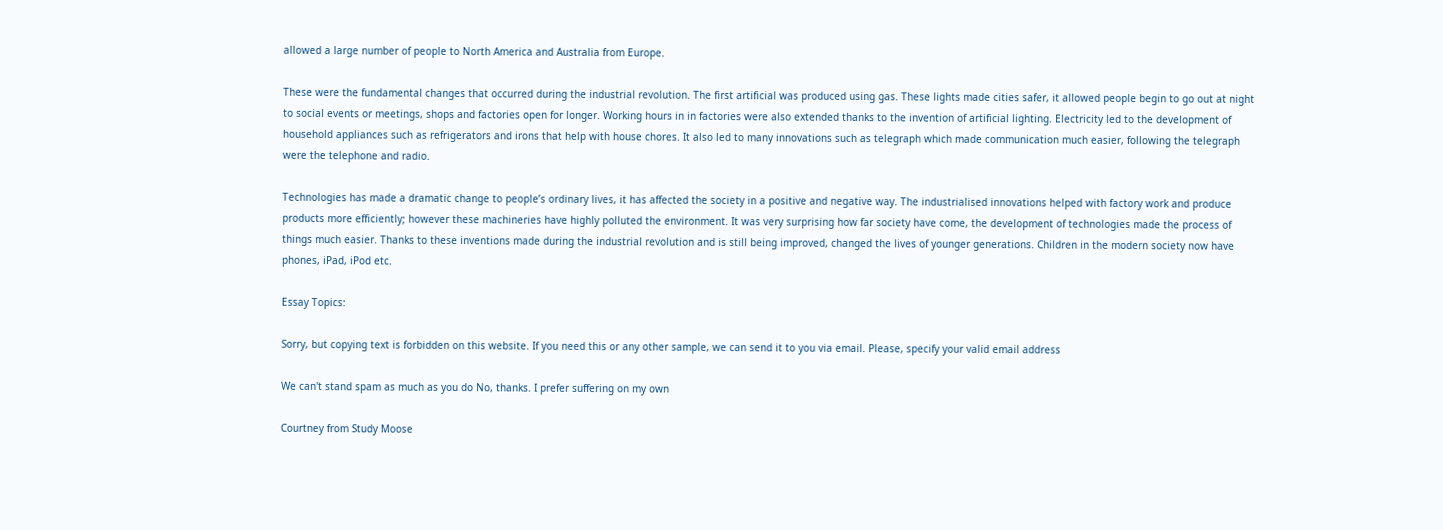allowed a large number of people to North America and Australia from Europe.

These were the fundamental changes that occurred during the industrial revolution. The first artificial was produced using gas. These lights made cities safer, it allowed people begin to go out at night to social events or meetings, shops and factories open for longer. Working hours in in factories were also extended thanks to the invention of artificial lighting. Electricity led to the development of household appliances such as refrigerators and irons that help with house chores. It also led to many innovations such as telegraph which made communication much easier, following the telegraph were the telephone and radio.

Technologies has made a dramatic change to people’s ordinary lives, it has affected the society in a positive and negative way. The industrialised innovations helped with factory work and produce products more efficiently; however these machineries have highly polluted the environment. It was very surprising how far society have come, the development of technologies made the process of things much easier. Thanks to these inventions made during the industrial revolution and is still being improved, changed the lives of younger generations. Children in the modern society now have phones, iPad, iPod etc.

Essay Topics:

Sorry, but copying text is forbidden on this website. If you need this or any other sample, we can send it to you via email. Please, specify your valid email address

We can't stand spam as much as you do No, thanks. I prefer suffering on my own

Courtney from Study Moose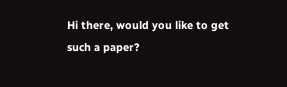Hi there, would you like to get such a paper?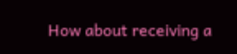How about receiving a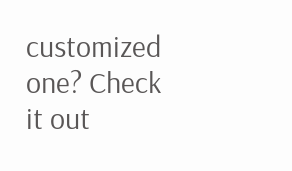customized one? Check it out